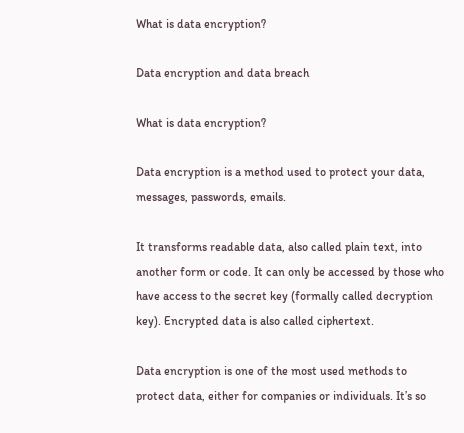What is data encryption?

Data encryption and data breach

What is data encryption?

Data encryption is a method used to protect your data, messages, passwords, emails.

It transforms readable data, also called plain text, into another form or code. It can only be accessed by those who have access to the secret key (formally called decryption key). Encrypted data is also called ciphertext.

Data encryption is one of the most used methods to protect data, either for companies or individuals. It’s so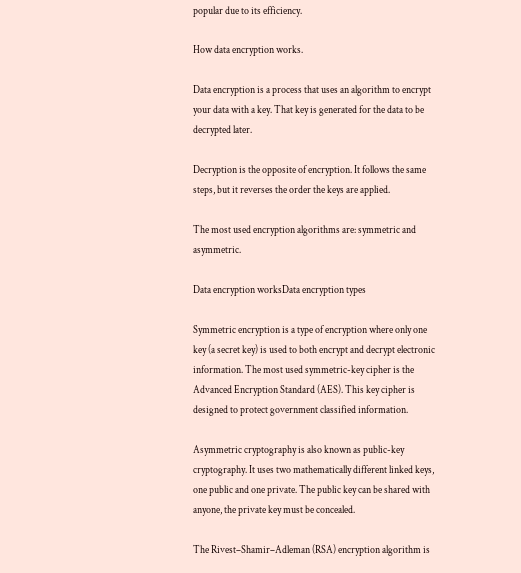popular due to its efficiency.

How data encryption works.

Data encryption is a process that uses an algorithm to encrypt your data with a key. That key is generated for the data to be decrypted later.

Decryption is the opposite of encryption. It follows the same steps, but it reverses the order the keys are applied.

The most used encryption algorithms are: symmetric and asymmetric.

Data encryption worksData encryption types

Symmetric encryption is a type of encryption where only one key (a secret key) is used to both encrypt and decrypt electronic information. The most used symmetric-key cipher is the Advanced Encryption Standard (AES). This key cipher is designed to protect government classified information.

Asymmetric cryptography is also known as public-key cryptography. It uses two mathematically different linked keys, one public and one private. The public key can be shared with anyone, the private key must be concealed.

The Rivest–Shamir–Adleman (RSA) encryption algorithm is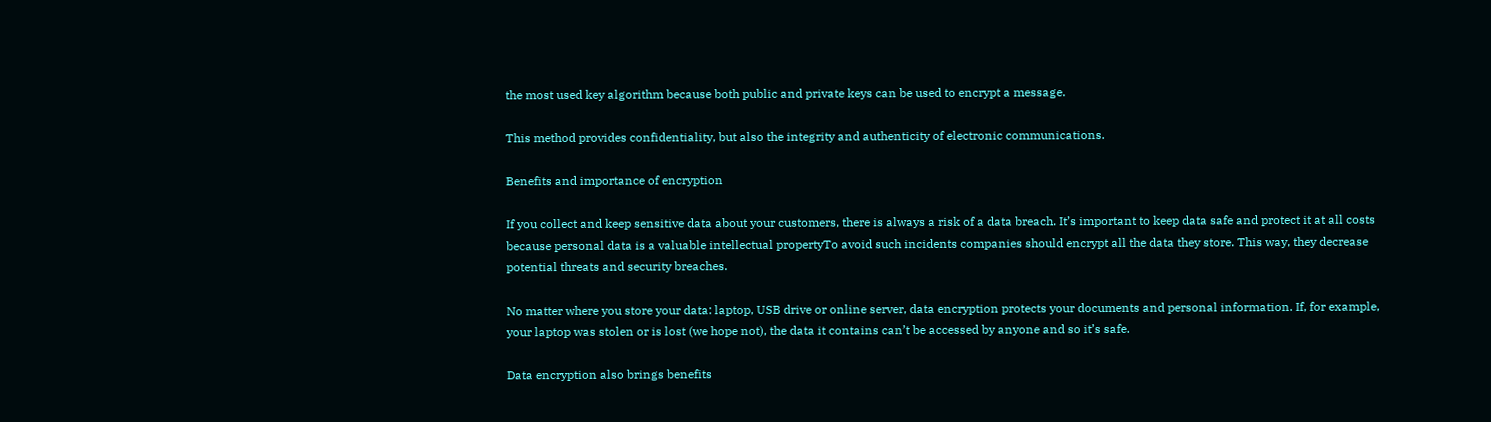the most used key algorithm because both public and private keys can be used to encrypt a message.

This method provides confidentiality, but also the integrity and authenticity of electronic communications.

Benefits and importance of encryption

If you collect and keep sensitive data about your customers, there is always a risk of a data breach. It’s important to keep data safe and protect it at all costs because personal data is a valuable intellectual propertyTo avoid such incidents companies should encrypt all the data they store. This way, they decrease potential threats and security breaches.

No matter where you store your data: laptop, USB drive or online server, data encryption protects your documents and personal information. If, for example, your laptop was stolen or is lost (we hope not), the data it contains can’t be accessed by anyone and so it’s safe.

Data encryption also brings benefits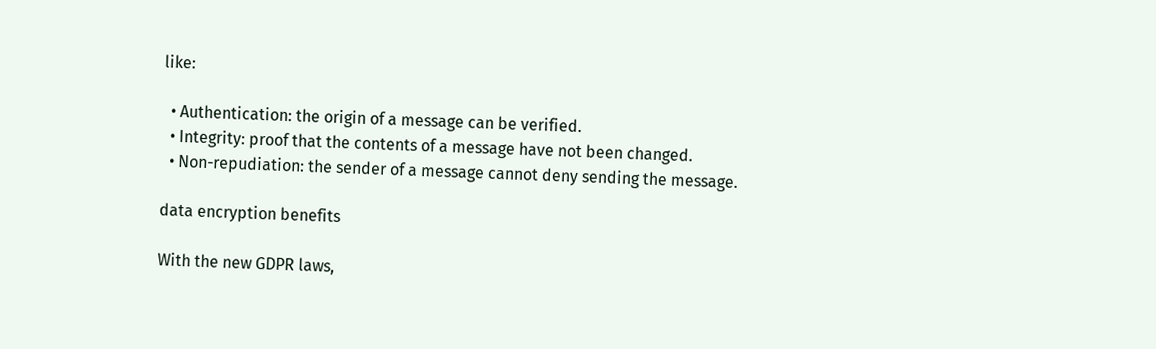like:

  • Authentication: the origin of a message can be verified.
  • Integrity: proof that the contents of a message have not been changed.
  • Non-repudiation: the sender of a message cannot deny sending the message.

data encryption benefits

With the new GDPR laws,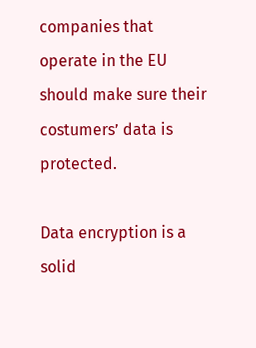companies that operate in the EU should make sure their costumers’ data is protected.

Data encryption is a solid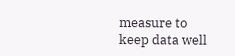measure to keep data well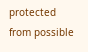protected from possible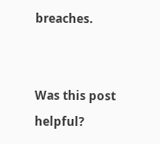breaches.


Was this post helpful?